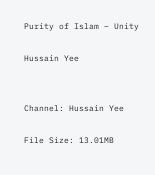Purity of Islam – Unity

Hussain Yee


Channel: Hussain Yee

File Size: 13.01MB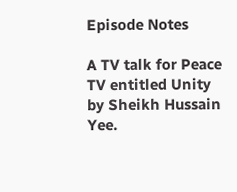Episode Notes

A TV talk for Peace TV entitled Unity by Sheikh Hussain Yee.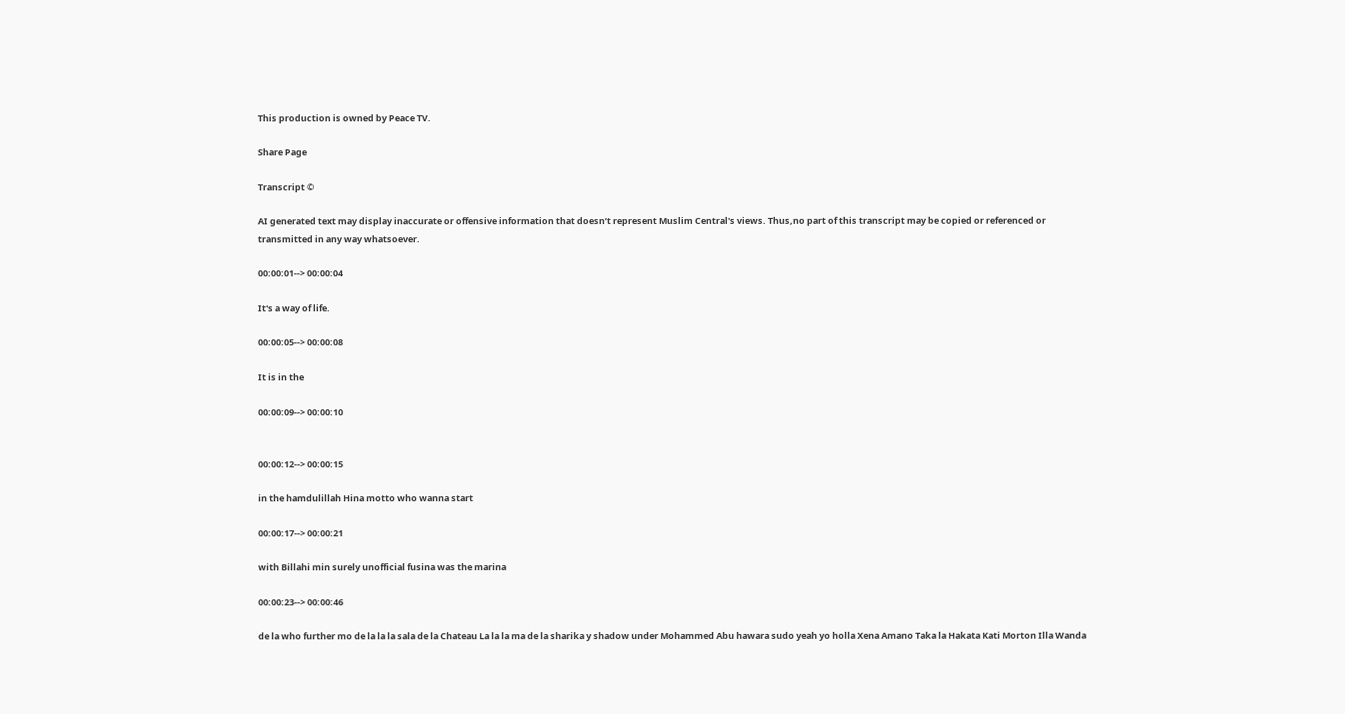This production is owned by Peace TV.

Share Page

Transcript ©

AI generated text may display inaccurate or offensive information that doesn’t represent Muslim Central's views. Thus,no part of this transcript may be copied or referenced or transmitted in any way whatsoever.

00:00:01--> 00:00:04

It's a way of life.

00:00:05--> 00:00:08

It is in the

00:00:09--> 00:00:10


00:00:12--> 00:00:15

in the hamdulillah Hina motto who wanna start

00:00:17--> 00:00:21

with Billahi min surely unofficial fusina was the marina

00:00:23--> 00:00:46

de la who further mo de la la la sala de la Chateau La la la ma de la sharika y shadow under Mohammed Abu hawara sudo yeah yo holla Xena Amano Taka la Hakata Kati Morton Illa Wanda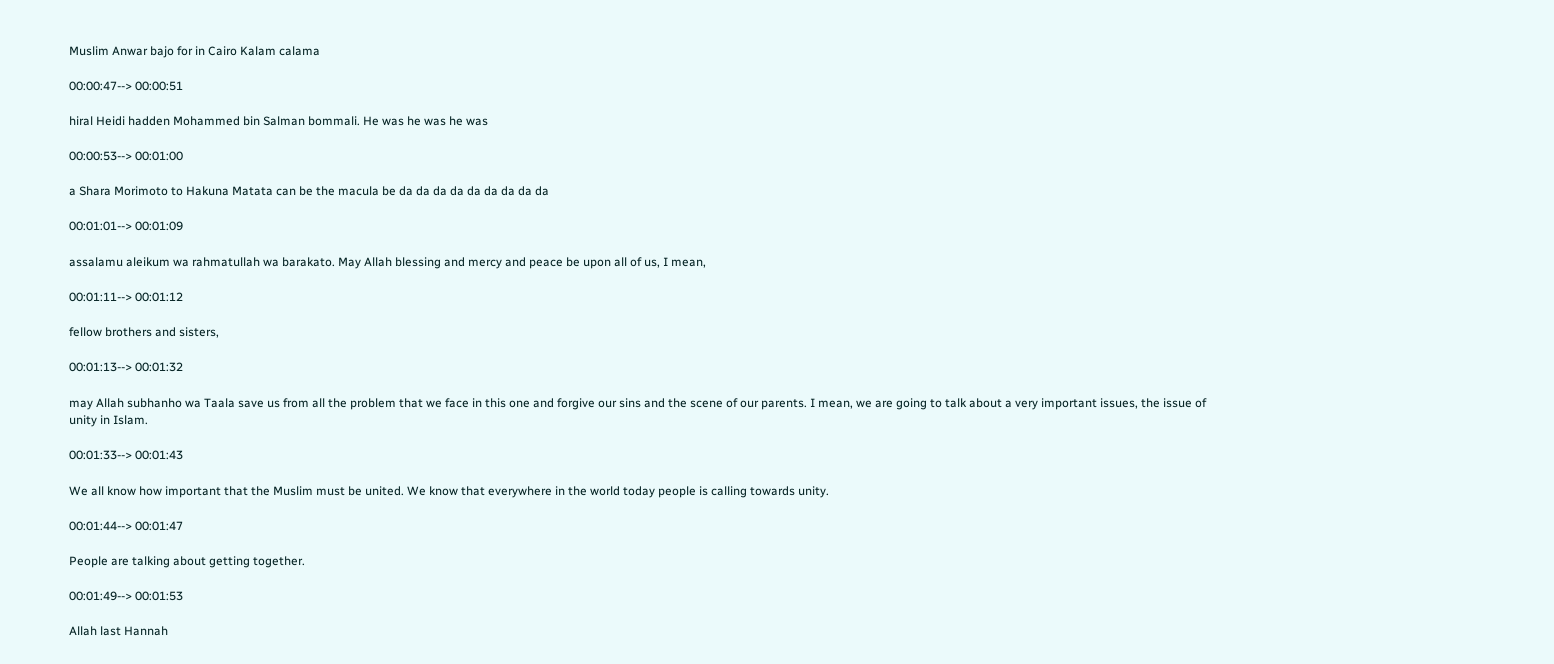Muslim Anwar bajo for in Cairo Kalam calama

00:00:47--> 00:00:51

hiral Heidi hadden Mohammed bin Salman bommali. He was he was he was

00:00:53--> 00:01:00

a Shara Morimoto to Hakuna Matata can be the macula be da da da da da da da da da

00:01:01--> 00:01:09

assalamu aleikum wa rahmatullah wa barakato. May Allah blessing and mercy and peace be upon all of us, I mean,

00:01:11--> 00:01:12

fellow brothers and sisters,

00:01:13--> 00:01:32

may Allah subhanho wa Taala save us from all the problem that we face in this one and forgive our sins and the scene of our parents. I mean, we are going to talk about a very important issues, the issue of unity in Islam.

00:01:33--> 00:01:43

We all know how important that the Muslim must be united. We know that everywhere in the world today people is calling towards unity.

00:01:44--> 00:01:47

People are talking about getting together.

00:01:49--> 00:01:53

Allah last Hannah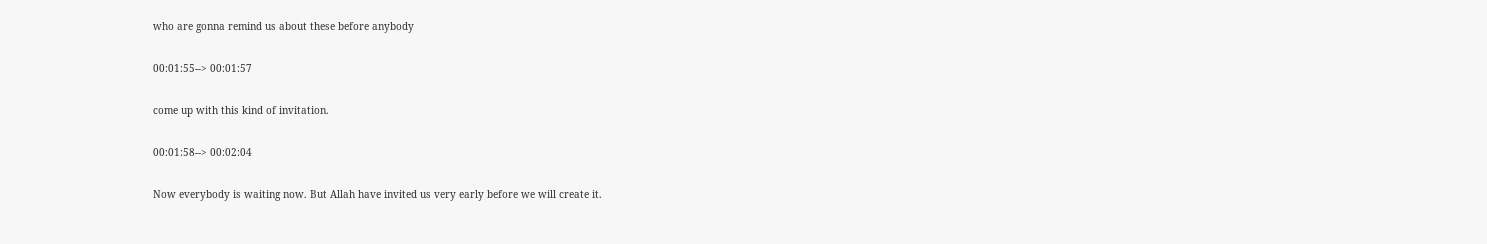who are gonna remind us about these before anybody

00:01:55--> 00:01:57

come up with this kind of invitation.

00:01:58--> 00:02:04

Now everybody is waiting now. But Allah have invited us very early before we will create it.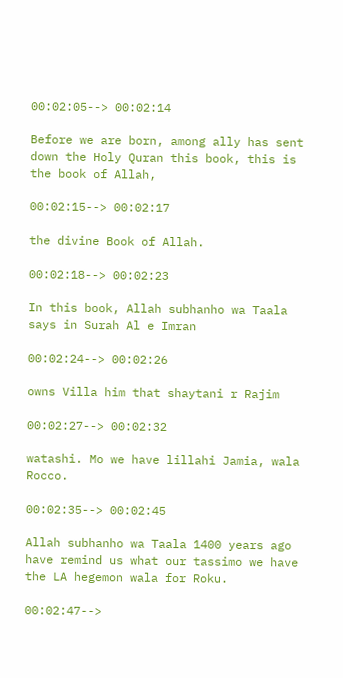00:02:05--> 00:02:14

Before we are born, among ally has sent down the Holy Quran this book, this is the book of Allah,

00:02:15--> 00:02:17

the divine Book of Allah.

00:02:18--> 00:02:23

In this book, Allah subhanho wa Taala says in Surah Al e Imran

00:02:24--> 00:02:26

owns Villa him that shaytani r Rajim

00:02:27--> 00:02:32

watashi. Mo we have lillahi Jamia, wala Rocco.

00:02:35--> 00:02:45

Allah subhanho wa Taala 1400 years ago have remind us what our tassimo we have the LA hegemon wala for Roku.

00:02:47-->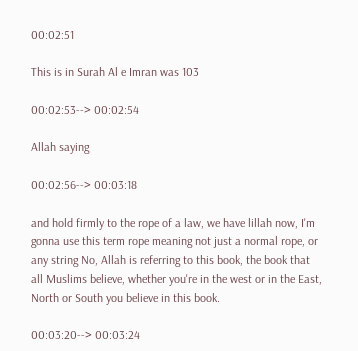00:02:51

This is in Surah Al e Imran was 103

00:02:53--> 00:02:54

Allah saying

00:02:56--> 00:03:18

and hold firmly to the rope of a law, we have lillah now, I'm gonna use this term rope meaning not just a normal rope, or any string No, Allah is referring to this book, the book that all Muslims believe, whether you're in the west or in the East, North or South you believe in this book.

00:03:20--> 00:03:24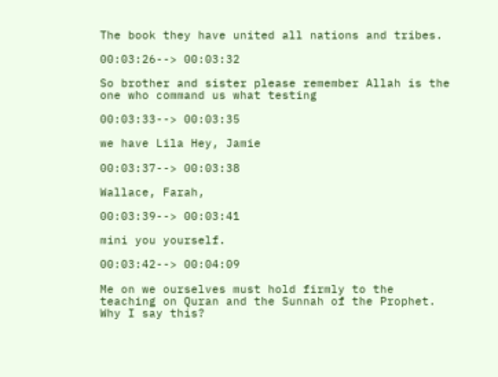The book they have united all nations and tribes.

00:03:26--> 00:03:32

So brother and sister please remember Allah is the one who command us what testing

00:03:33--> 00:03:35

we have Lila Hey, Jamie

00:03:37--> 00:03:38

Wallace, Farah,

00:03:39--> 00:03:41

mini you yourself.

00:03:42--> 00:04:09

Me on we ourselves must hold firmly to the teaching on Quran and the Sunnah of the Prophet. Why I say this?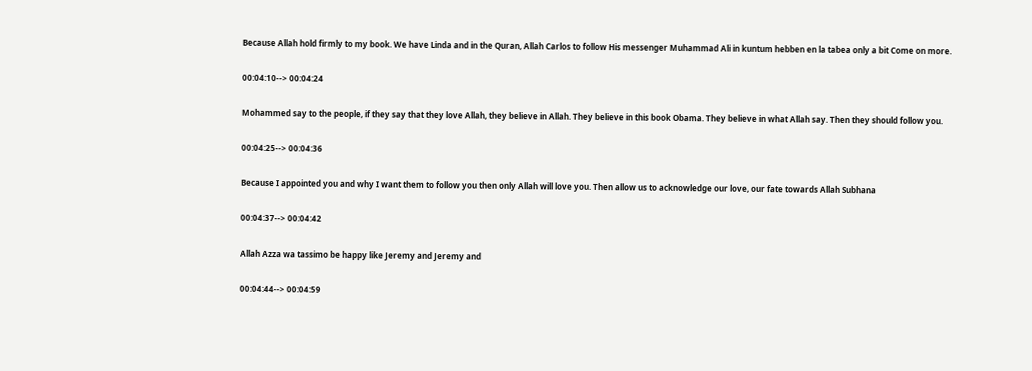Because Allah hold firmly to my book. We have Linda and in the Quran, Allah Carlos to follow His messenger Muhammad Ali in kuntum hebben en la tabea only a bit Come on more.

00:04:10--> 00:04:24

Mohammed say to the people, if they say that they love Allah, they believe in Allah. They believe in this book Obama. They believe in what Allah say. Then they should follow you.

00:04:25--> 00:04:36

Because I appointed you and why I want them to follow you then only Allah will love you. Then allow us to acknowledge our love, our fate towards Allah Subhana

00:04:37--> 00:04:42

Allah Azza wa tassimo be happy like Jeremy and Jeremy and

00:04:44--> 00:04:59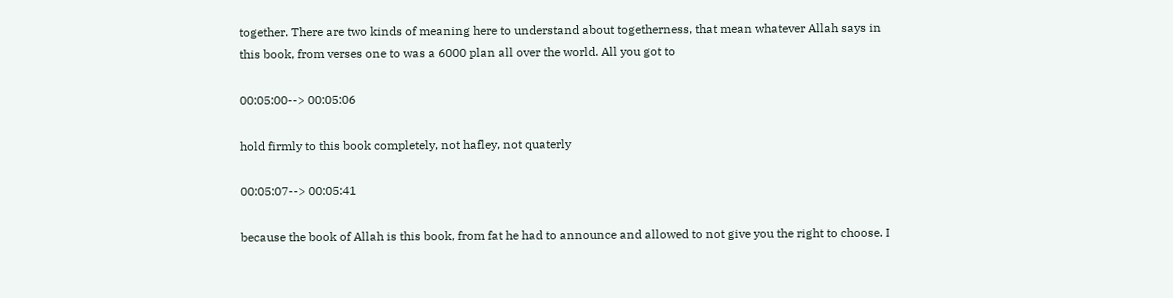together. There are two kinds of meaning here to understand about togetherness, that mean whatever Allah says in this book, from verses one to was a 6000 plan all over the world. All you got to

00:05:00--> 00:05:06

hold firmly to this book completely, not hafley, not quaterly

00:05:07--> 00:05:41

because the book of Allah is this book, from fat he had to announce and allowed to not give you the right to choose. I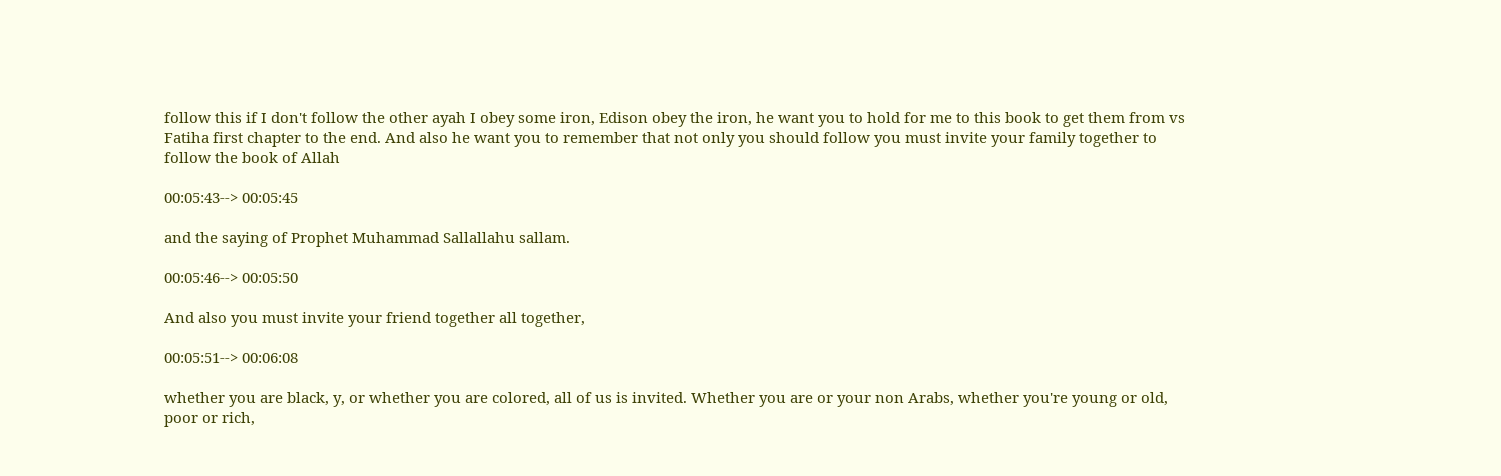follow this if I don't follow the other ayah I obey some iron, Edison obey the iron, he want you to hold for me to this book to get them from vs Fatiha first chapter to the end. And also he want you to remember that not only you should follow you must invite your family together to follow the book of Allah

00:05:43--> 00:05:45

and the saying of Prophet Muhammad Sallallahu sallam.

00:05:46--> 00:05:50

And also you must invite your friend together all together,

00:05:51--> 00:06:08

whether you are black, y, or whether you are colored, all of us is invited. Whether you are or your non Arabs, whether you're young or old, poor or rich,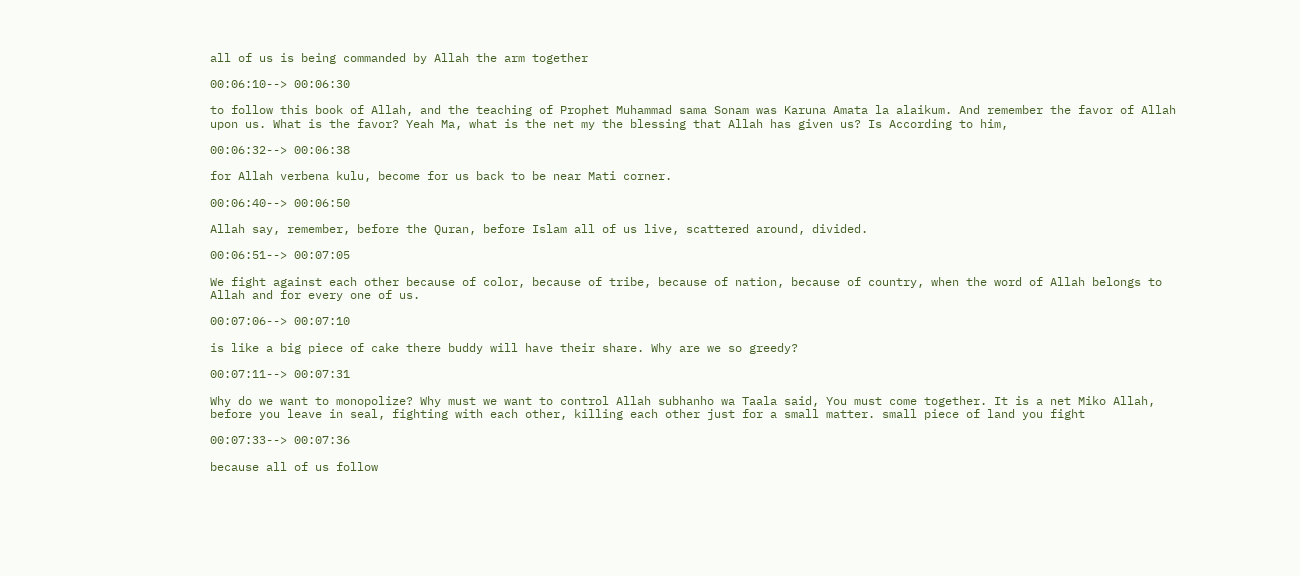all of us is being commanded by Allah the arm together

00:06:10--> 00:06:30

to follow this book of Allah, and the teaching of Prophet Muhammad sama Sonam was Karuna Amata la alaikum. And remember the favor of Allah upon us. What is the favor? Yeah Ma, what is the net my the blessing that Allah has given us? Is According to him,

00:06:32--> 00:06:38

for Allah verbena kulu, become for us back to be near Mati corner.

00:06:40--> 00:06:50

Allah say, remember, before the Quran, before Islam all of us live, scattered around, divided.

00:06:51--> 00:07:05

We fight against each other because of color, because of tribe, because of nation, because of country, when the word of Allah belongs to Allah and for every one of us.

00:07:06--> 00:07:10

is like a big piece of cake there buddy will have their share. Why are we so greedy?

00:07:11--> 00:07:31

Why do we want to monopolize? Why must we want to control Allah subhanho wa Taala said, You must come together. It is a net Miko Allah, before you leave in seal, fighting with each other, killing each other just for a small matter. small piece of land you fight

00:07:33--> 00:07:36

because all of us follow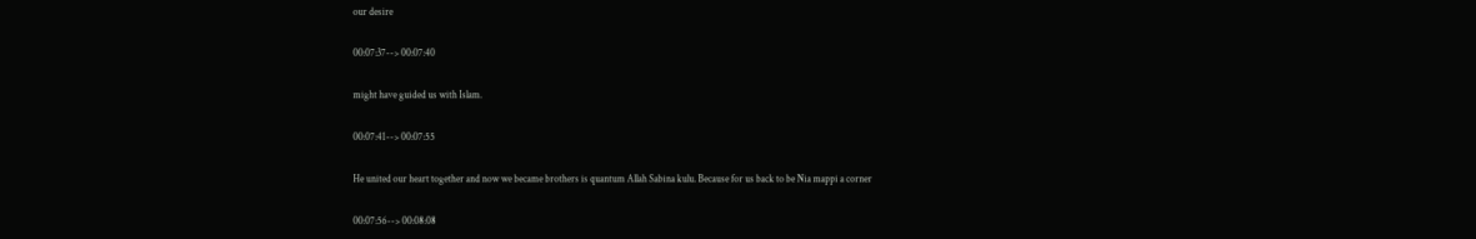our desire

00:07:37--> 00:07:40

might have guided us with Islam.

00:07:41--> 00:07:55

He united our heart together and now we became brothers is quantum Allah Sabina kulu. Because for us back to be Nia mappi a corner

00:07:56--> 00:08:08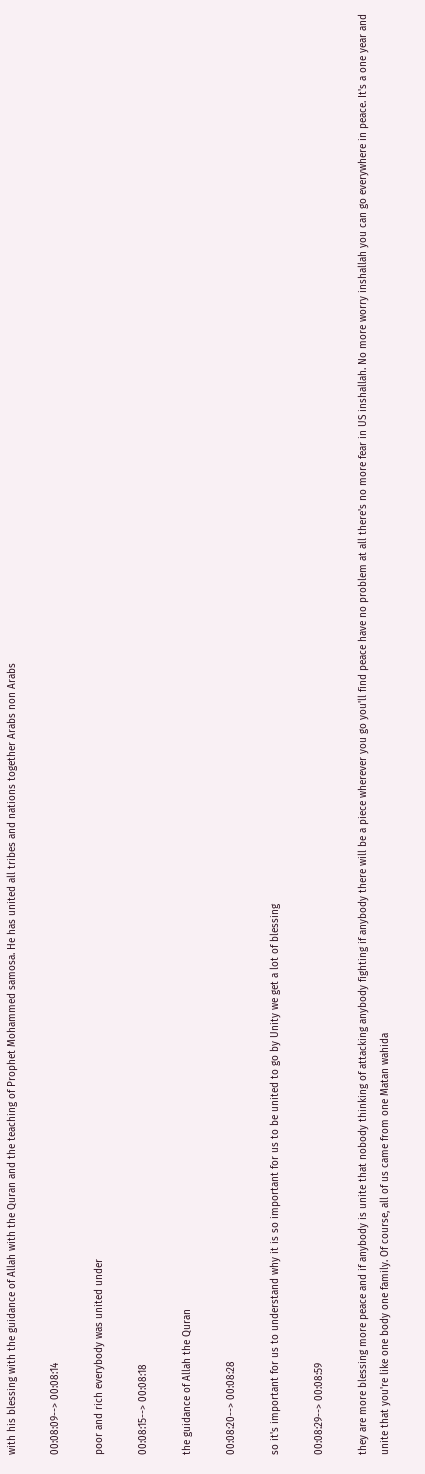with his blessing with the guidance of Allah with the Quran and the teaching of Prophet Mohammed samosa. He has united all tribes and nations together Arabs non Arabs

00:08:09--> 00:08:14

poor and rich everybody was united under

00:08:15--> 00:08:18

the guidance of Allah the Quran

00:08:20--> 00:08:28

so it's important for us to understand why it is so important for us to be united to go by Unity we get a lot of blessing

00:08:29--> 00:08:59

they are more blessing more peace and if anybody is unite that nobody thinking of attacking anybody fighting if anybody there will be a piece wherever you go you'll find peace have no problem at all there's no more fear in US inshallah. No more worry inshallah you can go everywhere in peace. It's a one year and unite that you're like one body one family. Of course, all of us came from one Matan wahida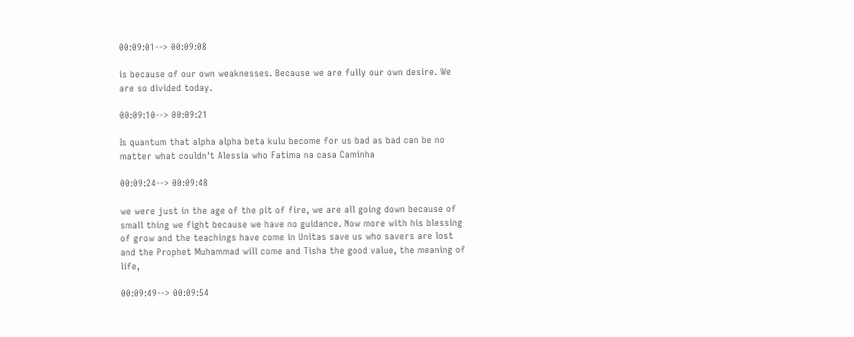00:09:01--> 00:09:08

is because of our own weaknesses. Because we are fully our own desire. We are so divided today.

00:09:10--> 00:09:21

Is quantum that alpha alpha beta kulu become for us bad as bad can be no matter what couldn't Alessia who Fatima na casa Caminha

00:09:24--> 00:09:48

we were just in the age of the pit of fire, we are all going down because of small thing we fight because we have no guidance. Now more with his blessing of grow and the teachings have come in Unitas save us who savers are lost and the Prophet Muhammad will come and Tisha the good value, the meaning of life,

00:09:49--> 00:09:54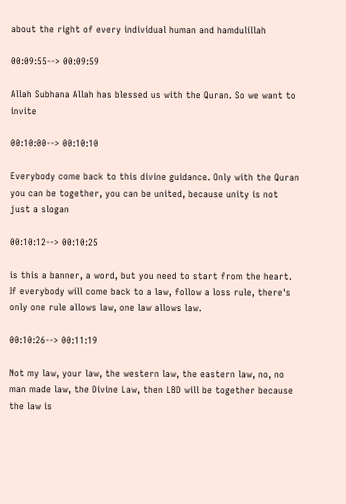about the right of every individual human and hamdulillah

00:09:55--> 00:09:59

Allah Subhana Allah has blessed us with the Quran. So we want to invite

00:10:00--> 00:10:10

Everybody come back to this divine guidance. Only with the Quran you can be together, you can be united, because unity is not just a slogan

00:10:12--> 00:10:25

is this a banner, a word, but you need to start from the heart. If everybody will come back to a law, follow a loss rule, there's only one rule allows law, one law allows law.

00:10:26--> 00:11:19

Not my law, your law, the western law, the eastern law, no, no man made law, the Divine Law, then LBD will be together because the law is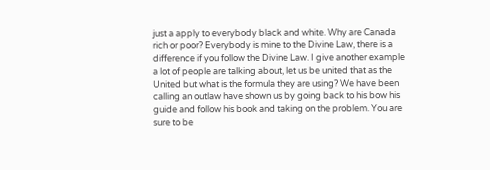just a apply to everybody black and white. Why are Canada rich or poor? Everybody is mine to the Divine Law, there is a difference if you follow the Divine Law. I give another example a lot of people are talking about, let us be united that as the United but what is the formula they are using? We have been calling an outlaw have shown us by going back to his bow his guide and follow his book and taking on the problem. You are sure to be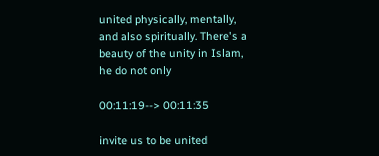united physically, mentally, and also spiritually. There's a beauty of the unity in Islam, he do not only

00:11:19--> 00:11:35

invite us to be united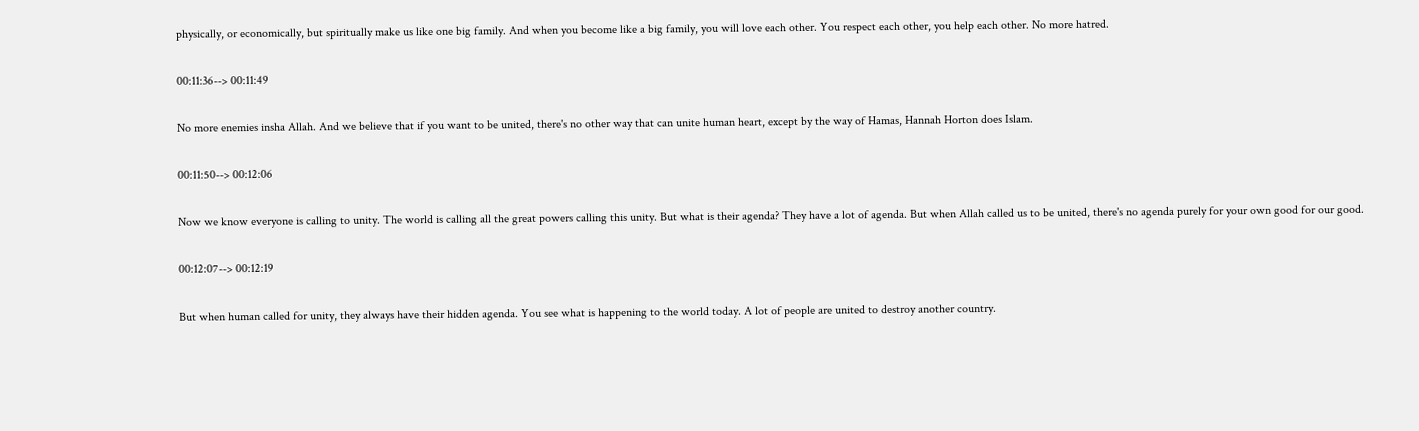physically, or economically, but spiritually make us like one big family. And when you become like a big family, you will love each other. You respect each other, you help each other. No more hatred.

00:11:36--> 00:11:49

No more enemies insha Allah. And we believe that if you want to be united, there's no other way that can unite human heart, except by the way of Hamas, Hannah Horton does Islam.

00:11:50--> 00:12:06

Now we know everyone is calling to unity. The world is calling all the great powers calling this unity. But what is their agenda? They have a lot of agenda. But when Allah called us to be united, there's no agenda purely for your own good for our good.

00:12:07--> 00:12:19

But when human called for unity, they always have their hidden agenda. You see what is happening to the world today. A lot of people are united to destroy another country.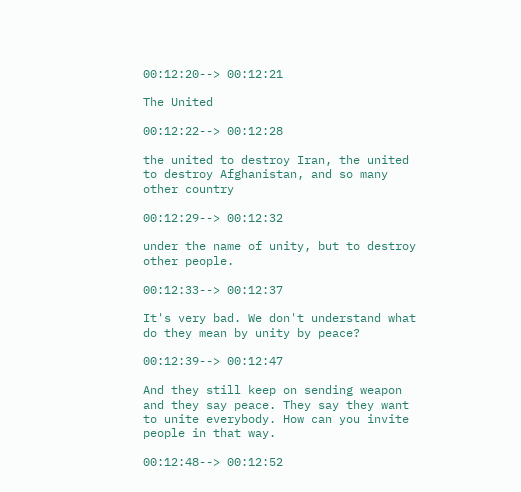00:12:20--> 00:12:21

The United

00:12:22--> 00:12:28

the united to destroy Iran, the united to destroy Afghanistan, and so many other country

00:12:29--> 00:12:32

under the name of unity, but to destroy other people.

00:12:33--> 00:12:37

It's very bad. We don't understand what do they mean by unity by peace?

00:12:39--> 00:12:47

And they still keep on sending weapon and they say peace. They say they want to unite everybody. How can you invite people in that way.

00:12:48--> 00:12:52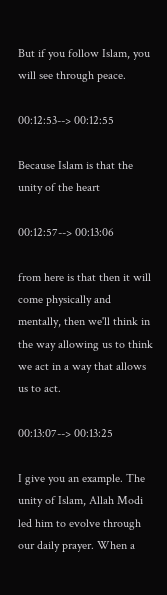But if you follow Islam, you will see through peace.

00:12:53--> 00:12:55

Because Islam is that the unity of the heart

00:12:57--> 00:13:06

from here is that then it will come physically and mentally, then we'll think in the way allowing us to think we act in a way that allows us to act.

00:13:07--> 00:13:25

I give you an example. The unity of Islam, Allah Modi led him to evolve through our daily prayer. When a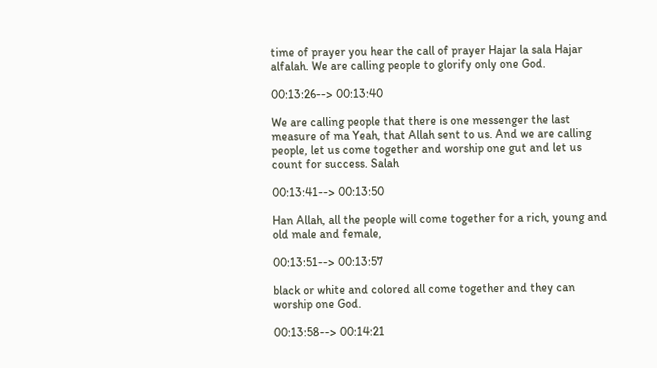time of prayer you hear the call of prayer Hajar la sala Hajar alfalah. We are calling people to glorify only one God.

00:13:26--> 00:13:40

We are calling people that there is one messenger the last measure of ma Yeah, that Allah sent to us. And we are calling people, let us come together and worship one gut and let us count for success. Salah

00:13:41--> 00:13:50

Han Allah, all the people will come together for a rich, young and old male and female,

00:13:51--> 00:13:57

black or white and colored all come together and they can worship one God.

00:13:58--> 00:14:21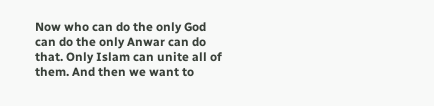Now who can do the only God can do the only Anwar can do that. Only Islam can unite all of them. And then we want to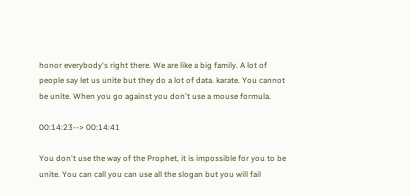honor everybody's right there. We are like a big family. A lot of people say let us unite but they do a lot of data. karate. You cannot be unite. When you go against you don't use a mouse formula.

00:14:23--> 00:14:41

You don't use the way of the Prophet, it is impossible for you to be unite. You can call you can use all the slogan but you will fail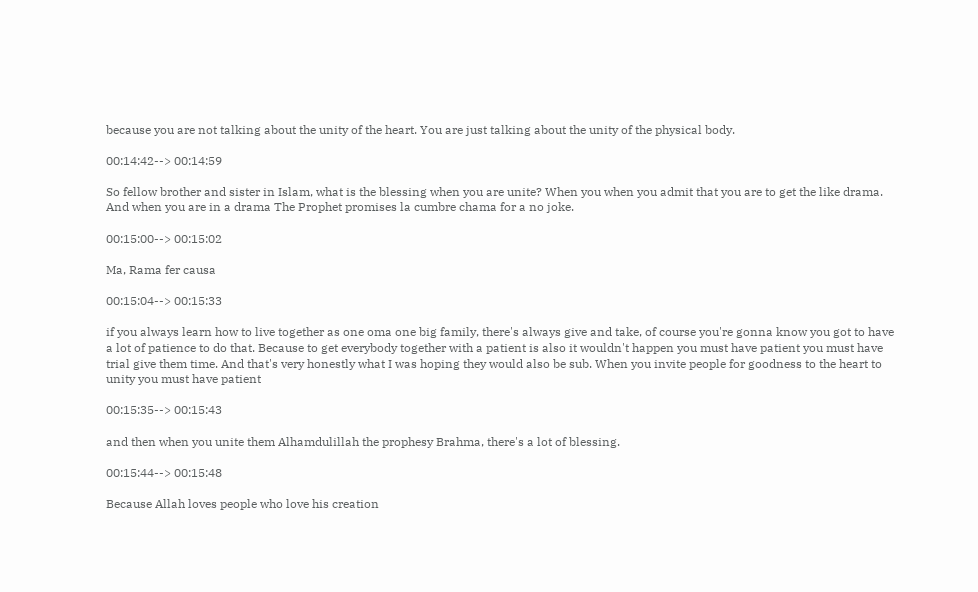because you are not talking about the unity of the heart. You are just talking about the unity of the physical body.

00:14:42--> 00:14:59

So fellow brother and sister in Islam, what is the blessing when you are unite? When you when you admit that you are to get the like drama. And when you are in a drama The Prophet promises la cumbre chama for a no joke.

00:15:00--> 00:15:02

Ma, Rama fer causa

00:15:04--> 00:15:33

if you always learn how to live together as one oma one big family, there's always give and take, of course you're gonna know you got to have a lot of patience to do that. Because to get everybody together with a patient is also it wouldn't happen you must have patient you must have trial give them time. And that's very honestly what I was hoping they would also be sub. When you invite people for goodness to the heart to unity you must have patient

00:15:35--> 00:15:43

and then when you unite them Alhamdulillah the prophesy Brahma, there's a lot of blessing.

00:15:44--> 00:15:48

Because Allah loves people who love his creation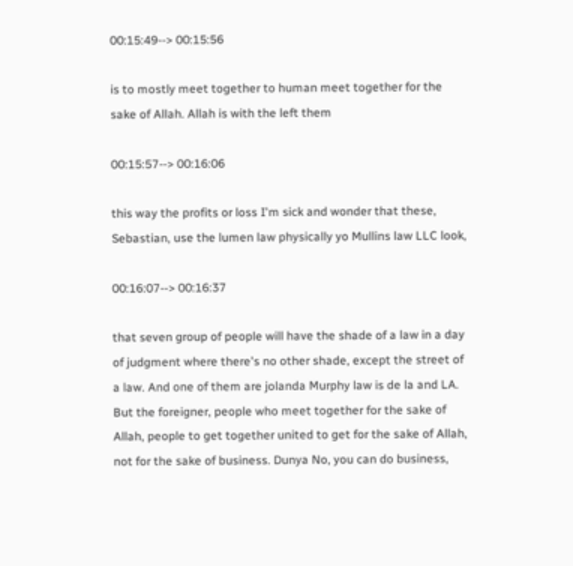00:15:49--> 00:15:56

is to mostly meet together to human meet together for the sake of Allah. Allah is with the left them

00:15:57--> 00:16:06

this way the profits or loss I'm sick and wonder that these, Sebastian, use the lumen law physically yo Mullins law LLC look,

00:16:07--> 00:16:37

that seven group of people will have the shade of a law in a day of judgment where there's no other shade, except the street of a law. And one of them are jolanda Murphy law is de la and LA. But the foreigner, people who meet together for the sake of Allah, people to get together united to get for the sake of Allah, not for the sake of business. Dunya No, you can do business,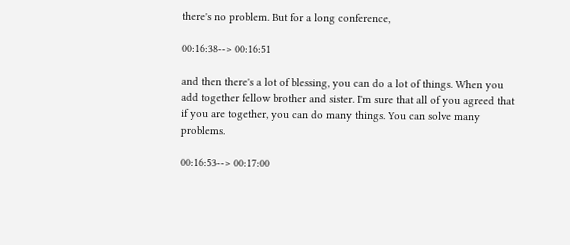there's no problem. But for a long conference,

00:16:38--> 00:16:51

and then there's a lot of blessing, you can do a lot of things. When you add together fellow brother and sister. I'm sure that all of you agreed that if you are together, you can do many things. You can solve many problems.

00:16:53--> 00:17:00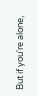But if you're alone,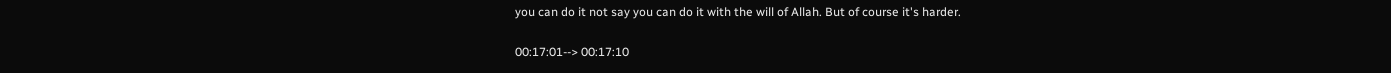you can do it not say you can do it with the will of Allah. But of course it's harder.

00:17:01--> 00:17:10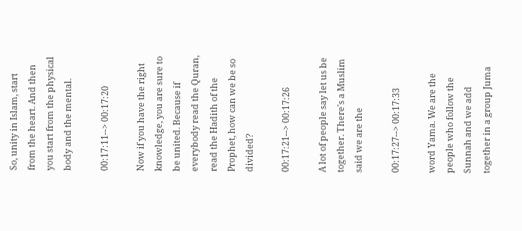So, unity in Islam, start from the heart. And then you start from the physical body and the mental.

00:17:11--> 00:17:20

Now if you have the right knowledge, you are sure to be united. Because if everybody read the Quran, read the Hadith of the Prophet, how can we be so divided?

00:17:21--> 00:17:26

A lot of people say let us be together. There's a Muslim said we are the

00:17:27--> 00:17:33

word Yama. We are the people who follow the Sunnah and we add together in a group Juma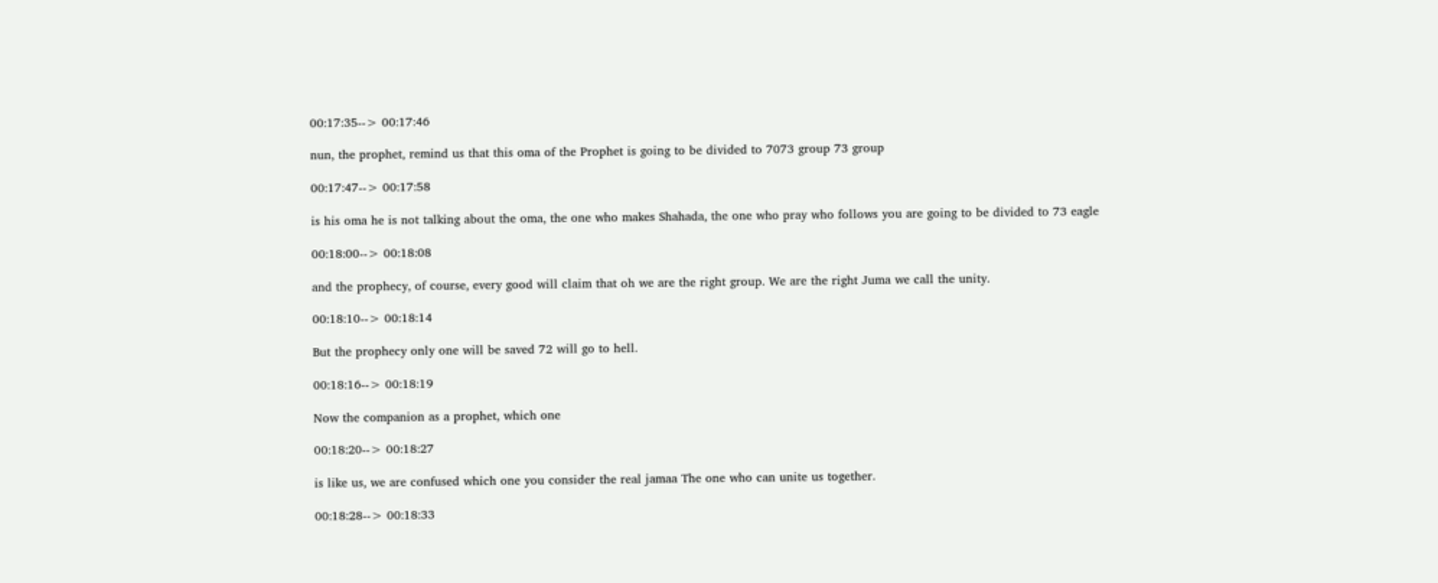00:17:35--> 00:17:46

nun, the prophet, remind us that this oma of the Prophet is going to be divided to 7073 group 73 group

00:17:47--> 00:17:58

is his oma he is not talking about the oma, the one who makes Shahada, the one who pray who follows you are going to be divided to 73 eagle

00:18:00--> 00:18:08

and the prophecy, of course, every good will claim that oh we are the right group. We are the right Juma we call the unity.

00:18:10--> 00:18:14

But the prophecy only one will be saved 72 will go to hell.

00:18:16--> 00:18:19

Now the companion as a prophet, which one

00:18:20--> 00:18:27

is like us, we are confused which one you consider the real jamaa The one who can unite us together.

00:18:28--> 00:18:33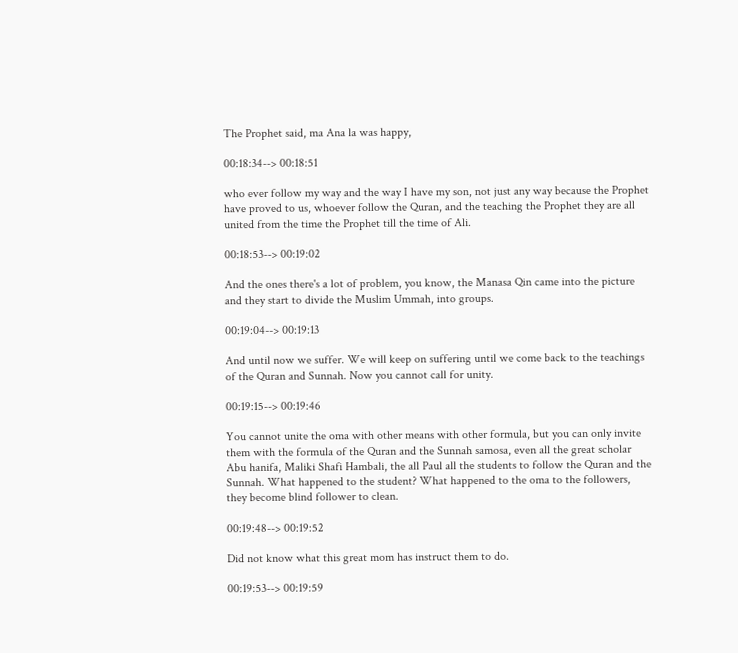The Prophet said, ma Ana la was happy,

00:18:34--> 00:18:51

who ever follow my way and the way I have my son, not just any way because the Prophet have proved to us, whoever follow the Quran, and the teaching the Prophet they are all united from the time the Prophet till the time of Ali.

00:18:53--> 00:19:02

And the ones there's a lot of problem, you know, the Manasa Qin came into the picture and they start to divide the Muslim Ummah, into groups.

00:19:04--> 00:19:13

And until now we suffer. We will keep on suffering until we come back to the teachings of the Quran and Sunnah. Now you cannot call for unity.

00:19:15--> 00:19:46

You cannot unite the oma with other means with other formula, but you can only invite them with the formula of the Quran and the Sunnah samosa, even all the great scholar Abu hanifa, Maliki Shafi Hambali, the all Paul all the students to follow the Quran and the Sunnah. What happened to the student? What happened to the oma to the followers, they become blind follower to clean.

00:19:48--> 00:19:52

Did not know what this great mom has instruct them to do.

00:19:53--> 00:19:59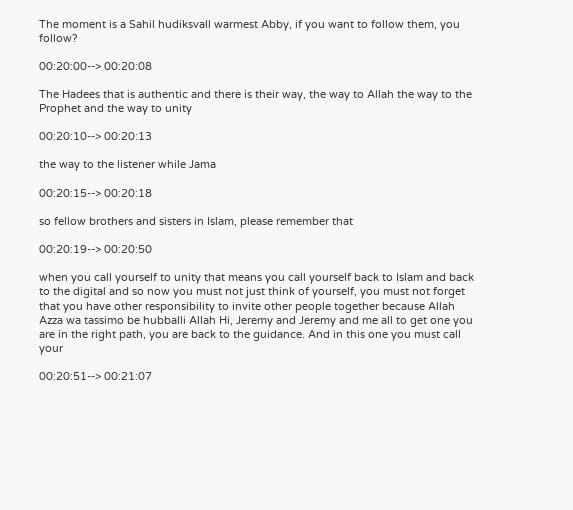The moment is a Sahil hudiksvall warmest Abby, if you want to follow them, you follow?

00:20:00--> 00:20:08

The Hadees that is authentic and there is their way, the way to Allah the way to the Prophet and the way to unity

00:20:10--> 00:20:13

the way to the listener while Jama

00:20:15--> 00:20:18

so fellow brothers and sisters in Islam, please remember that

00:20:19--> 00:20:50

when you call yourself to unity that means you call yourself back to Islam and back to the digital and so now you must not just think of yourself, you must not forget that you have other responsibility to invite other people together because Allah Azza wa tassimo be hubballi Allah Hi, Jeremy and Jeremy and me all to get one you are in the right path, you are back to the guidance. And in this one you must call your

00:20:51--> 00:21:07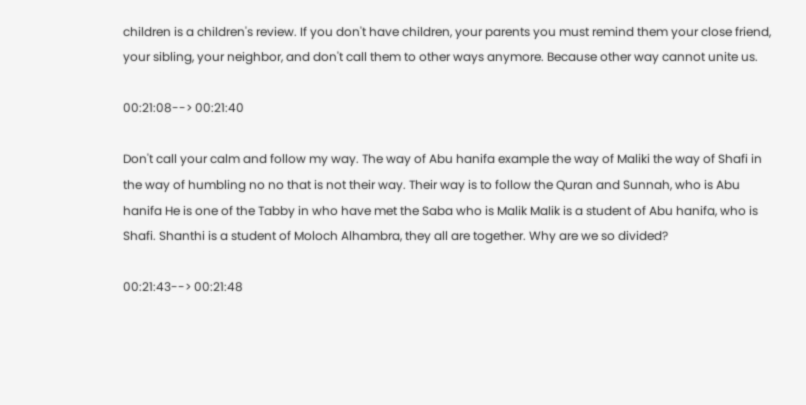children is a children's review. If you don't have children, your parents you must remind them your close friend, your sibling, your neighbor, and don't call them to other ways anymore. Because other way cannot unite us.

00:21:08--> 00:21:40

Don't call your calm and follow my way. The way of Abu hanifa example the way of Maliki the way of Shafi in the way of humbling no no that is not their way. Their way is to follow the Quran and Sunnah, who is Abu hanifa He is one of the Tabby in who have met the Saba who is Malik Malik is a student of Abu hanifa, who is Shafi. Shanthi is a student of Moloch Alhambra, they all are together. Why are we so divided?

00:21:43--> 00:21:48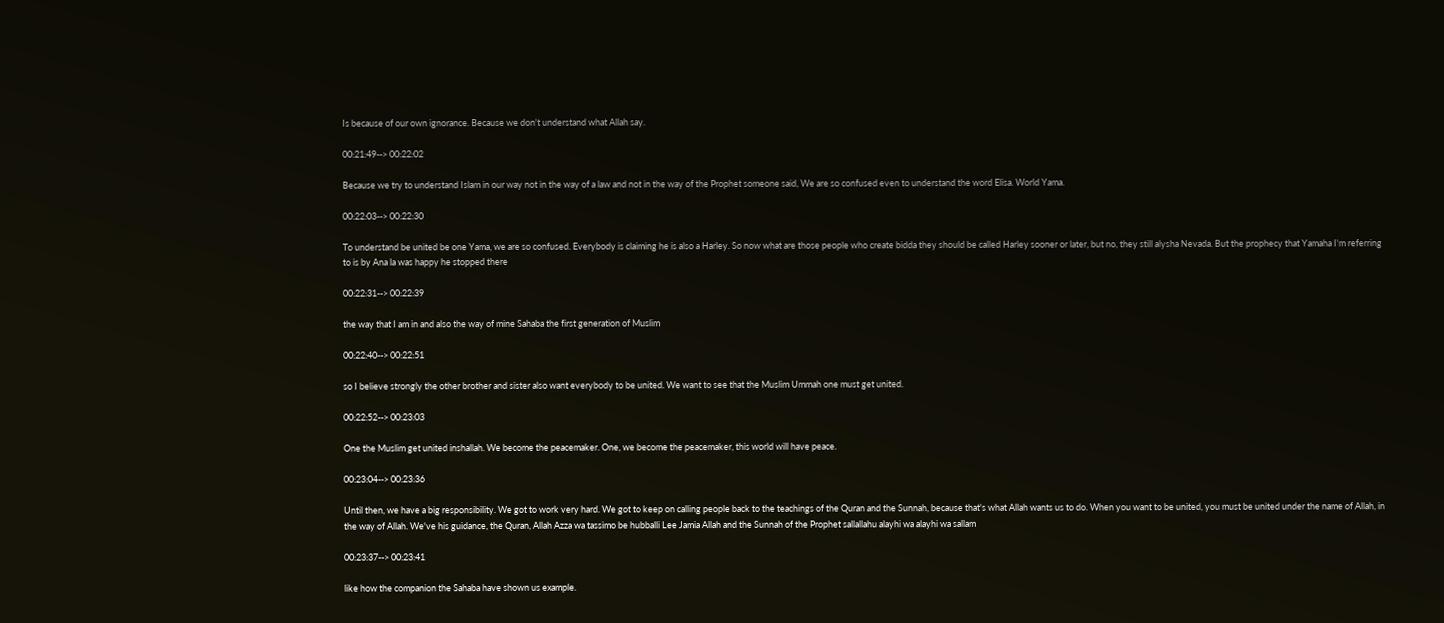Is because of our own ignorance. Because we don't understand what Allah say.

00:21:49--> 00:22:02

Because we try to understand Islam in our way not in the way of a law and not in the way of the Prophet someone said, We are so confused even to understand the word Elisa. World Yama.

00:22:03--> 00:22:30

To understand be united be one Yama, we are so confused. Everybody is claiming he is also a Harley. So now what are those people who create bidda they should be called Harley sooner or later, but no, they still alysha Nevada. But the prophecy that Yamaha I'm referring to is by Ana la was happy he stopped there

00:22:31--> 00:22:39

the way that I am in and also the way of mine Sahaba the first generation of Muslim

00:22:40--> 00:22:51

so I believe strongly the other brother and sister also want everybody to be united. We want to see that the Muslim Ummah one must get united.

00:22:52--> 00:23:03

One the Muslim get united inshallah. We become the peacemaker. One, we become the peacemaker, this world will have peace.

00:23:04--> 00:23:36

Until then, we have a big responsibility. We got to work very hard. We got to keep on calling people back to the teachings of the Quran and the Sunnah, because that's what Allah wants us to do. When you want to be united, you must be united under the name of Allah, in the way of Allah. We've his guidance, the Quran, Allah Azza wa tassimo be hubballi Lee Jamia Allah and the Sunnah of the Prophet sallallahu alayhi wa alayhi wa sallam

00:23:37--> 00:23:41

like how the companion the Sahaba have shown us example.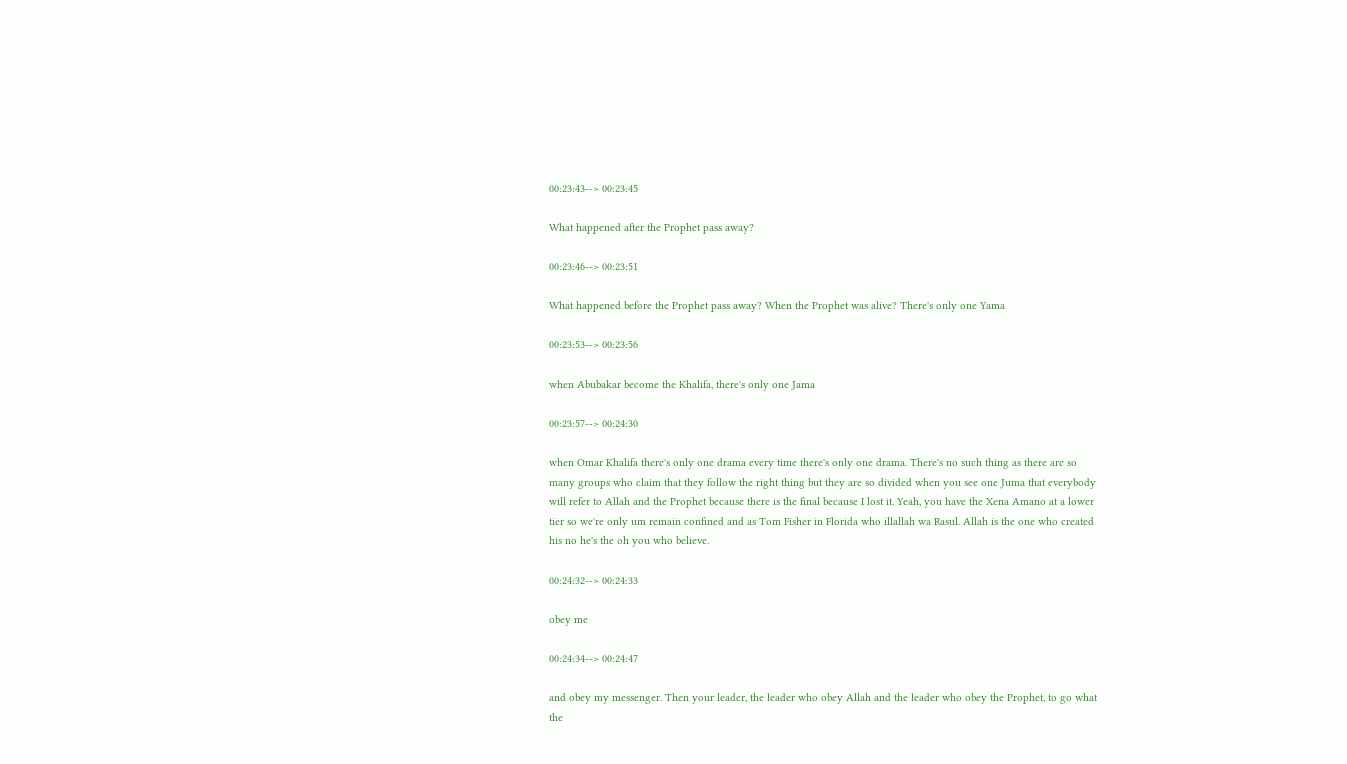00:23:43--> 00:23:45

What happened after the Prophet pass away?

00:23:46--> 00:23:51

What happened before the Prophet pass away? When the Prophet was alive? There's only one Yama

00:23:53--> 00:23:56

when Abubakar become the Khalifa, there's only one Jama

00:23:57--> 00:24:30

when Omar Khalifa there's only one drama every time there's only one drama. There's no such thing as there are so many groups who claim that they follow the right thing but they are so divided when you see one Juma that everybody will refer to Allah and the Prophet because there is the final because I lost it. Yeah, you have the Xena Amano at a lower tier so we're only um remain confined and as Tom Fisher in Florida who illallah wa Rasul. Allah is the one who created his no he's the oh you who believe.

00:24:32--> 00:24:33

obey me

00:24:34--> 00:24:47

and obey my messenger. Then your leader, the leader who obey Allah and the leader who obey the Prophet, to go what the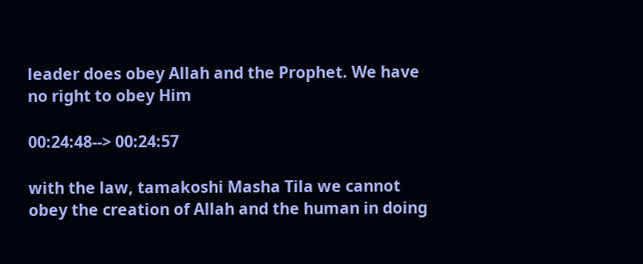leader does obey Allah and the Prophet. We have no right to obey Him

00:24:48--> 00:24:57

with the law, tamakoshi Masha Tila we cannot obey the creation of Allah and the human in doing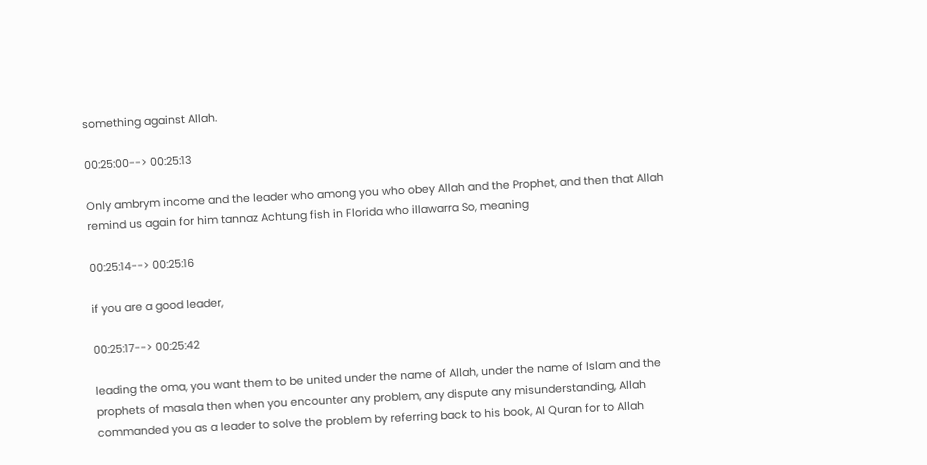something against Allah.

00:25:00--> 00:25:13

Only ambrym income and the leader who among you who obey Allah and the Prophet, and then that Allah remind us again for him tannaz Achtung fish in Florida who illawarra So, meaning

00:25:14--> 00:25:16

if you are a good leader,

00:25:17--> 00:25:42

leading the oma, you want them to be united under the name of Allah, under the name of Islam and the prophets of masala then when you encounter any problem, any dispute any misunderstanding, Allah commanded you as a leader to solve the problem by referring back to his book, Al Quran for to Allah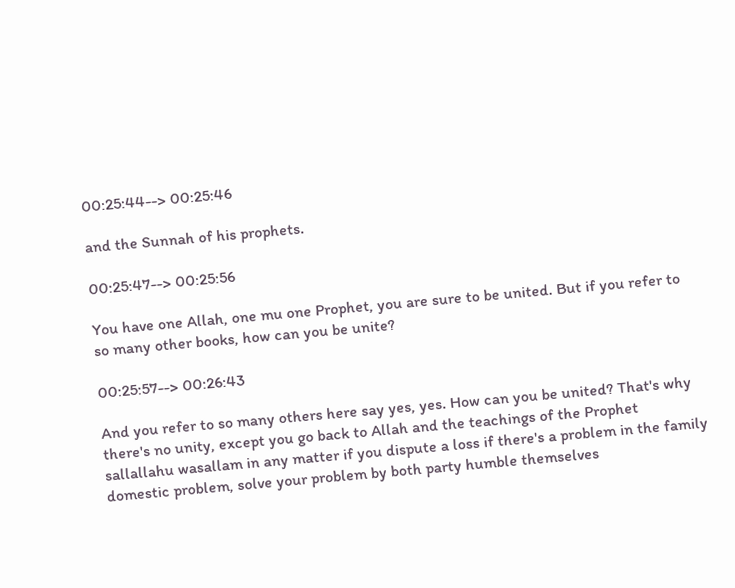00:25:44--> 00:25:46

and the Sunnah of his prophets.

00:25:47--> 00:25:56

You have one Allah, one mu one Prophet, you are sure to be united. But if you refer to so many other books, how can you be unite?

00:25:57--> 00:26:43

And you refer to so many others here say yes, yes. How can you be united? That's why there's no unity, except you go back to Allah and the teachings of the Prophet sallallahu wasallam in any matter if you dispute a loss if there's a problem in the family domestic problem, solve your problem by both party humble themselves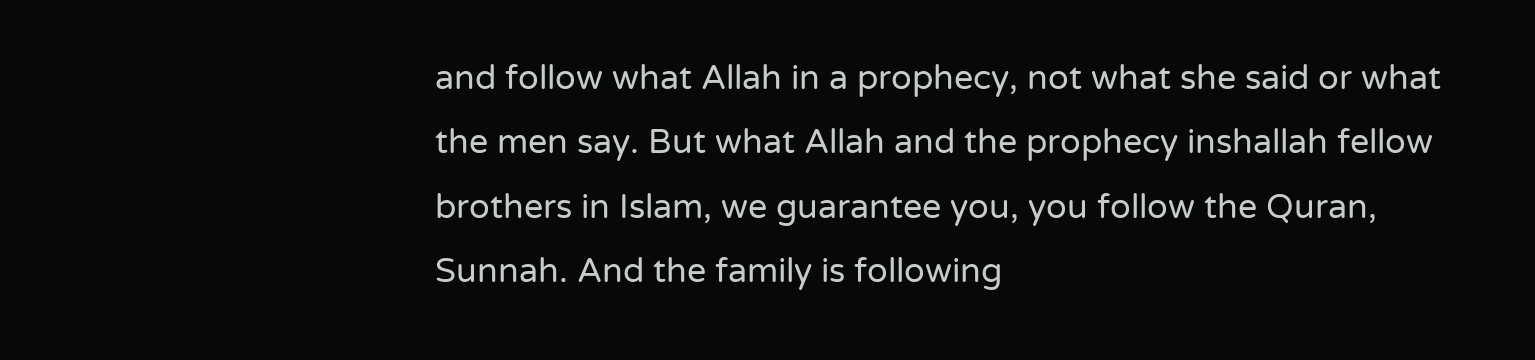and follow what Allah in a prophecy, not what she said or what the men say. But what Allah and the prophecy inshallah fellow brothers in Islam, we guarantee you, you follow the Quran, Sunnah. And the family is following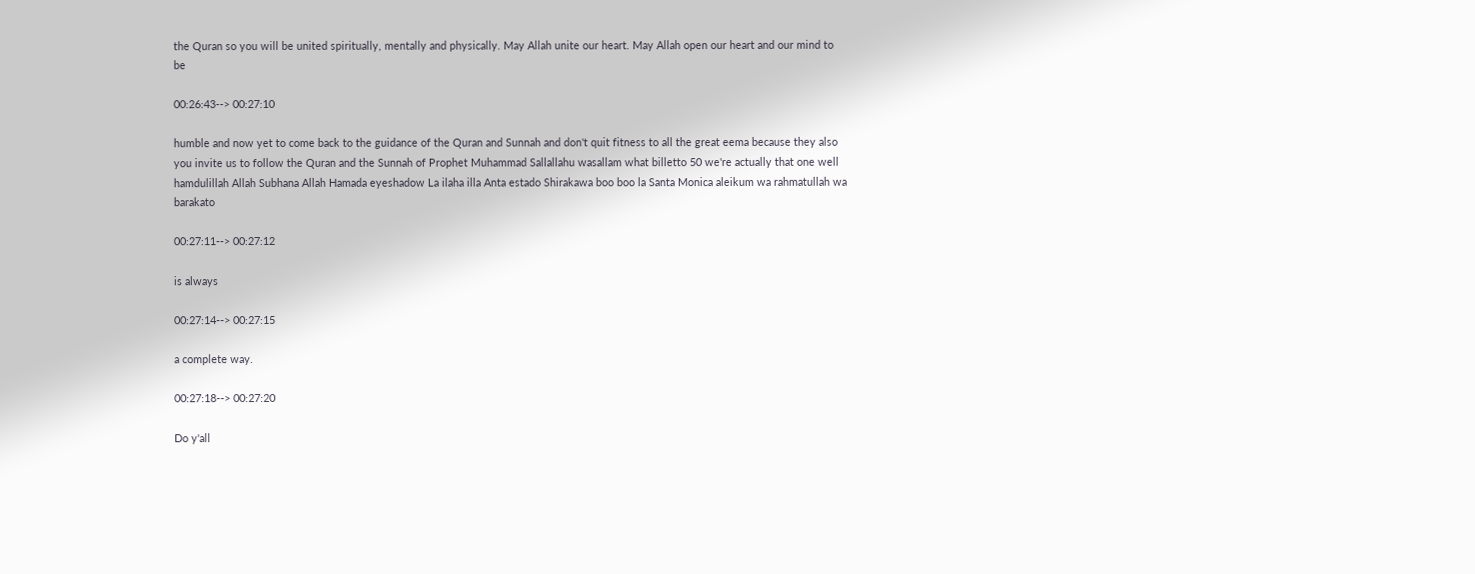the Quran so you will be united spiritually, mentally and physically. May Allah unite our heart. May Allah open our heart and our mind to be

00:26:43--> 00:27:10

humble and now yet to come back to the guidance of the Quran and Sunnah and don't quit fitness to all the great eema because they also you invite us to follow the Quran and the Sunnah of Prophet Muhammad Sallallahu wasallam what billetto 50 we're actually that one well hamdulillah Allah Subhana Allah Hamada eyeshadow La ilaha illa Anta estado Shirakawa boo boo la Santa Monica aleikum wa rahmatullah wa barakato

00:27:11--> 00:27:12

is always

00:27:14--> 00:27:15

a complete way.

00:27:18--> 00:27:20

Do y'all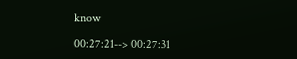know

00:27:21--> 00:27:31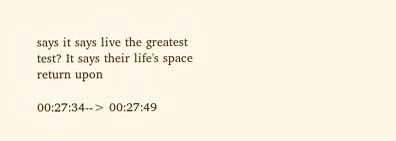says it says live the greatest test? It says their life's space return upon

00:27:34--> 00:27:49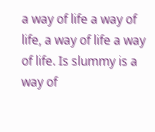a way of life a way of life, a way of life a way of life. Is slummy is a way of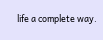life a complete way.